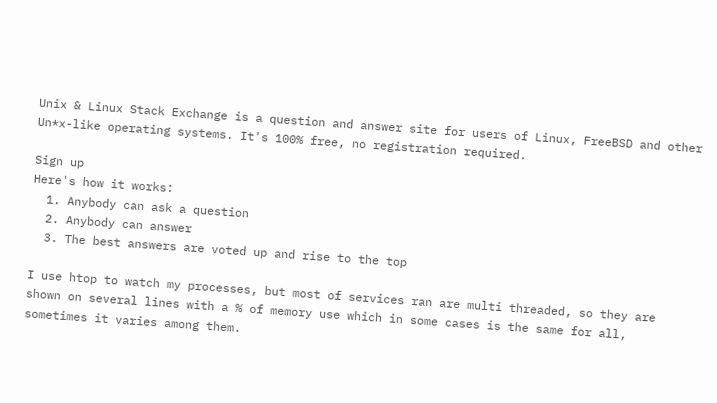Unix & Linux Stack Exchange is a question and answer site for users of Linux, FreeBSD and other Un*x-like operating systems. It's 100% free, no registration required.

Sign up
Here's how it works:
  1. Anybody can ask a question
  2. Anybody can answer
  3. The best answers are voted up and rise to the top

I use htop to watch my processes, but most of services ran are multi threaded, so they are shown on several lines with a % of memory use which in some cases is the same for all, sometimes it varies among them.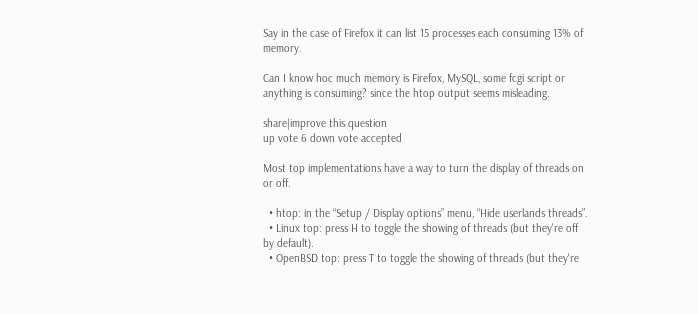Say in the case of Firefox it can list 15 processes each consuming 13% of memory.

Can I know hoc much memory is Firefox, MySQL, some fcgi script or anything is consuming? since the htop output seems misleading.

share|improve this question
up vote 6 down vote accepted

Most top implementations have a way to turn the display of threads on or off.

  • htop: in the “Setup / Display options” menu, “Hide userlands threads”.
  • Linux top: press H to toggle the showing of threads (but they're off by default).
  • OpenBSD top: press T to toggle the showing of threads (but they're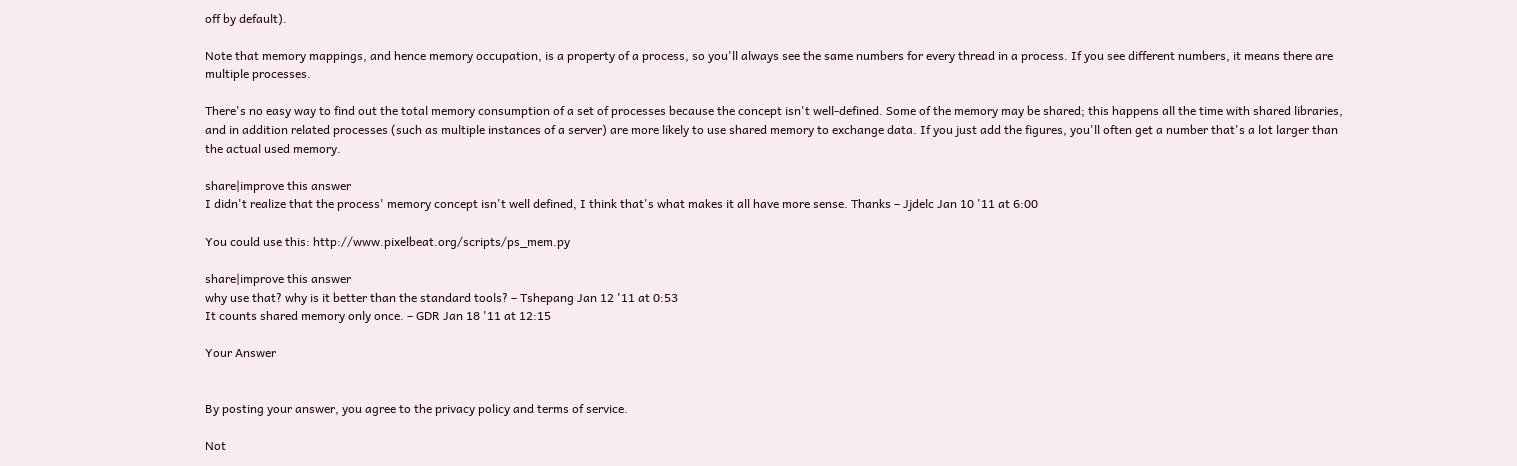off by default).

Note that memory mappings, and hence memory occupation, is a property of a process, so you'll always see the same numbers for every thread in a process. If you see different numbers, it means there are multiple processes.

There's no easy way to find out the total memory consumption of a set of processes because the concept isn't well-defined. Some of the memory may be shared; this happens all the time with shared libraries, and in addition related processes (such as multiple instances of a server) are more likely to use shared memory to exchange data. If you just add the figures, you'll often get a number that's a lot larger than the actual used memory.

share|improve this answer
I didn't realize that the process' memory concept isn't well defined, I think that's what makes it all have more sense. Thanks – Jjdelc Jan 10 '11 at 6:00

You could use this: http://www.pixelbeat.org/scripts/ps_mem.py

share|improve this answer
why use that? why is it better than the standard tools? – Tshepang Jan 12 '11 at 0:53
It counts shared memory only once. – GDR Jan 18 '11 at 12:15

Your Answer


By posting your answer, you agree to the privacy policy and terms of service.

Not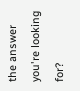the answer you're looking for?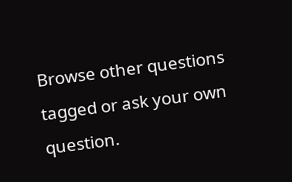Browse other questions tagged or ask your own question.